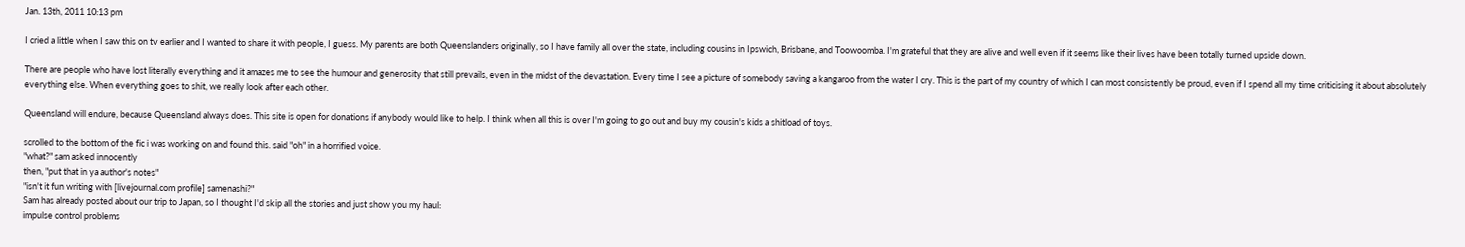Jan. 13th, 2011 10:13 pm

I cried a little when I saw this on tv earlier and I wanted to share it with people, I guess. My parents are both Queenslanders originally, so I have family all over the state, including cousins in Ipswich, Brisbane, and Toowoomba. I'm grateful that they are alive and well even if it seems like their lives have been totally turned upside down.

There are people who have lost literally everything and it amazes me to see the humour and generosity that still prevails, even in the midst of the devastation. Every time I see a picture of somebody saving a kangaroo from the water I cry. This is the part of my country of which I can most consistently be proud, even if I spend all my time criticising it about absolutely everything else. When everything goes to shit, we really look after each other.

Queensland will endure, because Queensland always does. This site is open for donations if anybody would like to help. I think when all this is over I'm going to go out and buy my cousin's kids a shitload of toys.

scrolled to the bottom of the fic i was working on and found this. said "oh" in a horrified voice.
"what?" sam asked innocently
then, "put that in ya author's notes"
"isn't it fun writing with [livejournal.com profile] samenashi?"
Sam has already posted about our trip to Japan, so I thought I'd skip all the stories and just show you my haul:
impulse control problems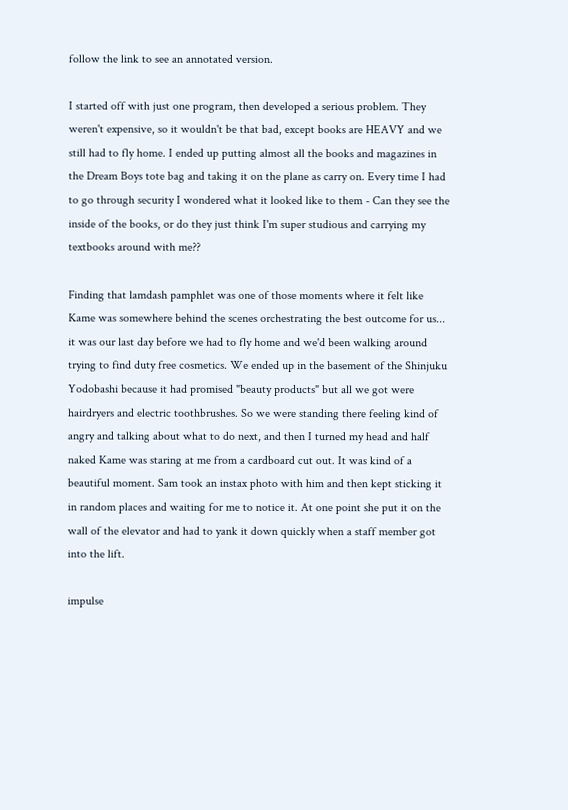follow the link to see an annotated version.

I started off with just one program, then developed a serious problem. They weren't expensive, so it wouldn't be that bad, except books are HEAVY and we still had to fly home. I ended up putting almost all the books and magazines in the Dream Boys tote bag and taking it on the plane as carry on. Every time I had to go through security I wondered what it looked like to them - Can they see the inside of the books, or do they just think I'm super studious and carrying my textbooks around with me??

Finding that lamdash pamphlet was one of those moments where it felt like Kame was somewhere behind the scenes orchestrating the best outcome for us... it was our last day before we had to fly home and we'd been walking around trying to find duty free cosmetics. We ended up in the basement of the Shinjuku Yodobashi because it had promised "beauty products" but all we got were hairdryers and electric toothbrushes. So we were standing there feeling kind of angry and talking about what to do next, and then I turned my head and half naked Kame was staring at me from a cardboard cut out. It was kind of a beautiful moment. Sam took an instax photo with him and then kept sticking it in random places and waiting for me to notice it. At one point she put it on the wall of the elevator and had to yank it down quickly when a staff member got into the lift.

impulse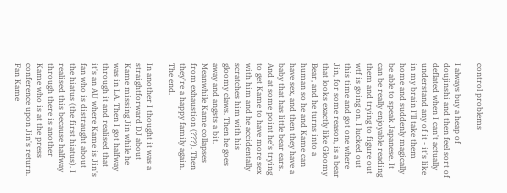control problems

I always buy a heap of doujinshi and then feel sort of deflated when I can't actually understand any of it - it's like in my brain I'll take them home and suddenly magically be able to speak Japanese. It can be really enjoyable reading them and trying to figure out wtf is going on. I lucked out this time and got one where Jin, for some reason, is a bear that looks exactly like Gloomy Bear, and he turns into a human so he and Kame can have sex, and then they have a baby that has little bear ears. And at some point he's trying to get Kame to have more sex with him and he accidentally scratches him with his gloomy claws. Then he goes away and angsts a bit. Meanwhile Kame collapses from exhaustion (???). Then they're a happy family again. The end.

In another I thought it was a straightforward DJ about Kame missing Jin while he was in LA. Then I got halfway through it and realised that it's an AU where Kame is Jin's fan who is distraught about the hiatus (the first hiatus). I realised this because halfway through there is another Kame who is at the press conference upon Jin's return. Fan Kame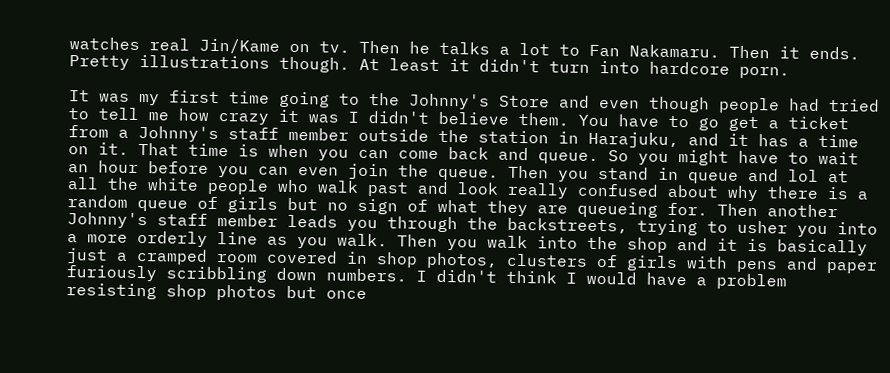watches real Jin/Kame on tv. Then he talks a lot to Fan Nakamaru. Then it ends. Pretty illustrations though. At least it didn't turn into hardcore porn.

It was my first time going to the Johnny's Store and even though people had tried to tell me how crazy it was I didn't believe them. You have to go get a ticket from a Johnny's staff member outside the station in Harajuku, and it has a time on it. That time is when you can come back and queue. So you might have to wait an hour before you can even join the queue. Then you stand in queue and lol at all the white people who walk past and look really confused about why there is a random queue of girls but no sign of what they are queueing for. Then another Johnny's staff member leads you through the backstreets, trying to usher you into a more orderly line as you walk. Then you walk into the shop and it is basically just a cramped room covered in shop photos, clusters of girls with pens and paper furiously scribbling down numbers. I didn't think I would have a problem resisting shop photos but once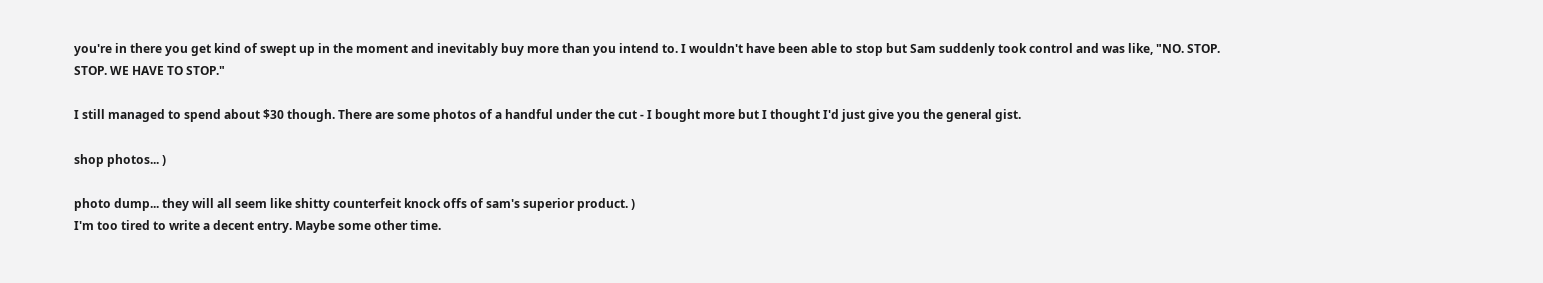you're in there you get kind of swept up in the moment and inevitably buy more than you intend to. I wouldn't have been able to stop but Sam suddenly took control and was like, "NO. STOP. STOP. WE HAVE TO STOP."

I still managed to spend about $30 though. There are some photos of a handful under the cut - I bought more but I thought I'd just give you the general gist.

shop photos... )

photo dump... they will all seem like shitty counterfeit knock offs of sam's superior product. )
I'm too tired to write a decent entry. Maybe some other time.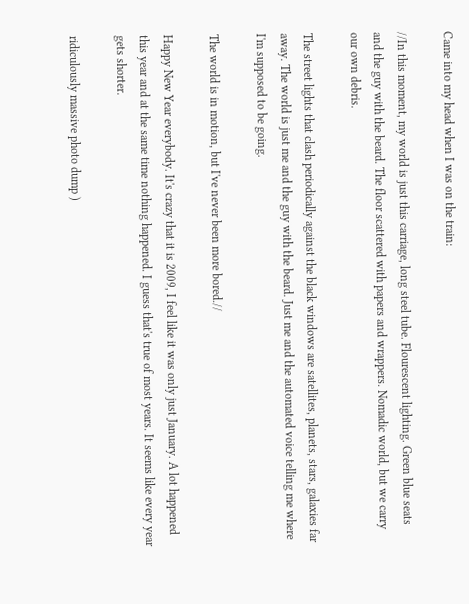Came into my head when I was on the train:

//In this moment, my world is just this carriage, long steel tube. Flourescent lighting. Green blue seats and the guy with the beard. The floor scattered with papers and wrappers. Nomadic world, but we carry our own debris.

The street lights that clash periodically against the black windows are satellites, planets, stars, galaxies far away. The world is just me and the guy with the beard. Just me and the automated voice telling me where I'm supposed to be going.

The world is in motion, but I've never been more bored.//

Happy New Year everybody. It's crazy that it is 2009, I feel like it was only just January. A lot happened this year and at the same time nothing happened. I guess that's true of most years. It seems like every year gets shorter.

ridiculously massive photo dump )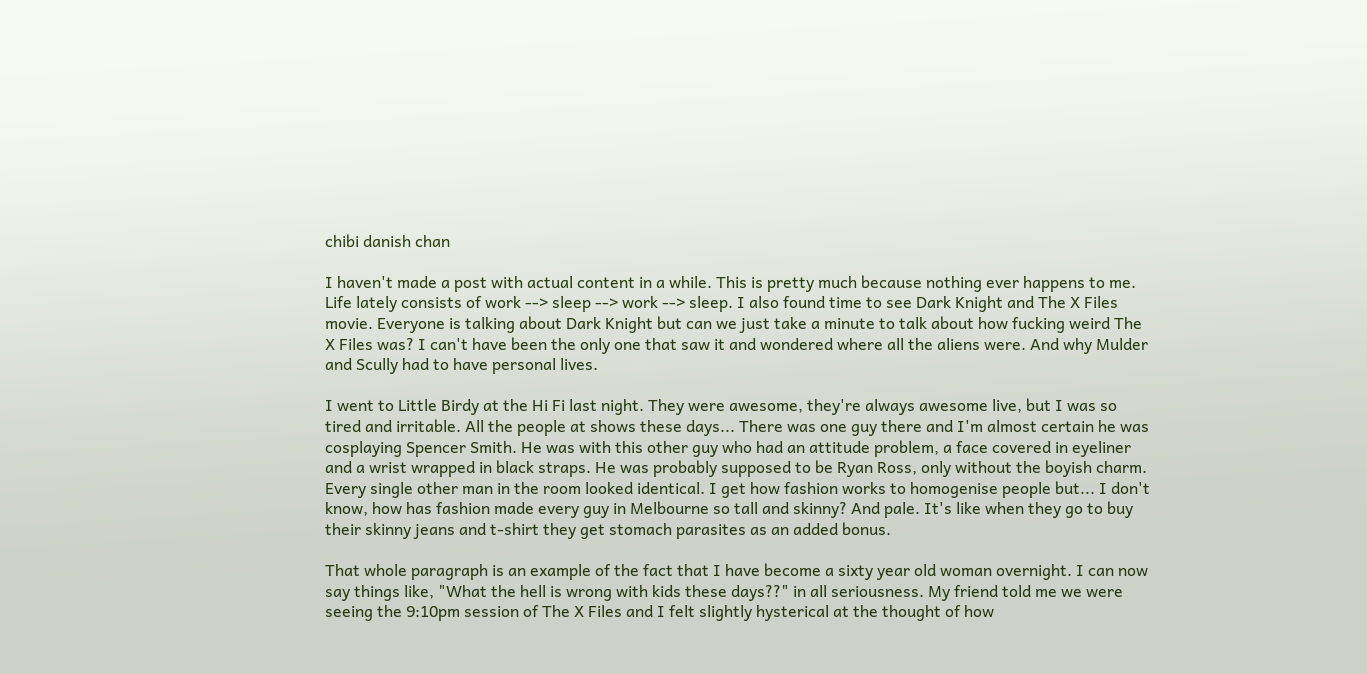chibi danish chan

I haven't made a post with actual content in a while. This is pretty much because nothing ever happens to me. Life lately consists of work --> sleep --> work --> sleep. I also found time to see Dark Knight and The X Files movie. Everyone is talking about Dark Knight but can we just take a minute to talk about how fucking weird The X Files was? I can't have been the only one that saw it and wondered where all the aliens were. And why Mulder and Scully had to have personal lives.

I went to Little Birdy at the Hi Fi last night. They were awesome, they're always awesome live, but I was so tired and irritable. All the people at shows these days... There was one guy there and I'm almost certain he was cosplaying Spencer Smith. He was with this other guy who had an attitude problem, a face covered in eyeliner and a wrist wrapped in black straps. He was probably supposed to be Ryan Ross, only without the boyish charm. Every single other man in the room looked identical. I get how fashion works to homogenise people but... I don't know, how has fashion made every guy in Melbourne so tall and skinny? And pale. It's like when they go to buy their skinny jeans and t-shirt they get stomach parasites as an added bonus.

That whole paragraph is an example of the fact that I have become a sixty year old woman overnight. I can now say things like, "What the hell is wrong with kids these days??" in all seriousness. My friend told me we were seeing the 9:10pm session of The X Files and I felt slightly hysterical at the thought of how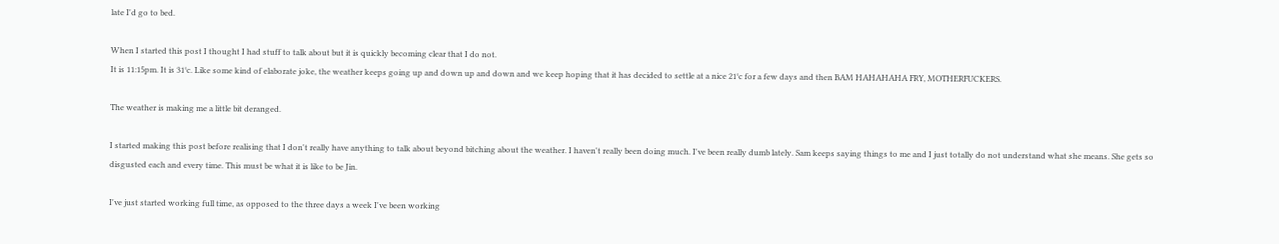late I'd go to bed.

When I started this post I thought I had stuff to talk about but it is quickly becoming clear that I do not.
It is 11:15pm. It is 31°c. Like some kind of elaborate joke, the weather keeps going up and down up and down and we keep hoping that it has decided to settle at a nice 21°c for a few days and then BAM HAHAHAHA FRY, MOTHERFUCKERS.

The weather is making me a little bit deranged.

I started making this post before realising that I don't really have anything to talk about beyond bitching about the weather. I haven't really been doing much. I've been really dumb lately. Sam keeps saying things to me and I just totally do not understand what she means. She gets so disgusted each and every time. This must be what it is like to be Jin.

I've just started working full time, as opposed to the three days a week I've been working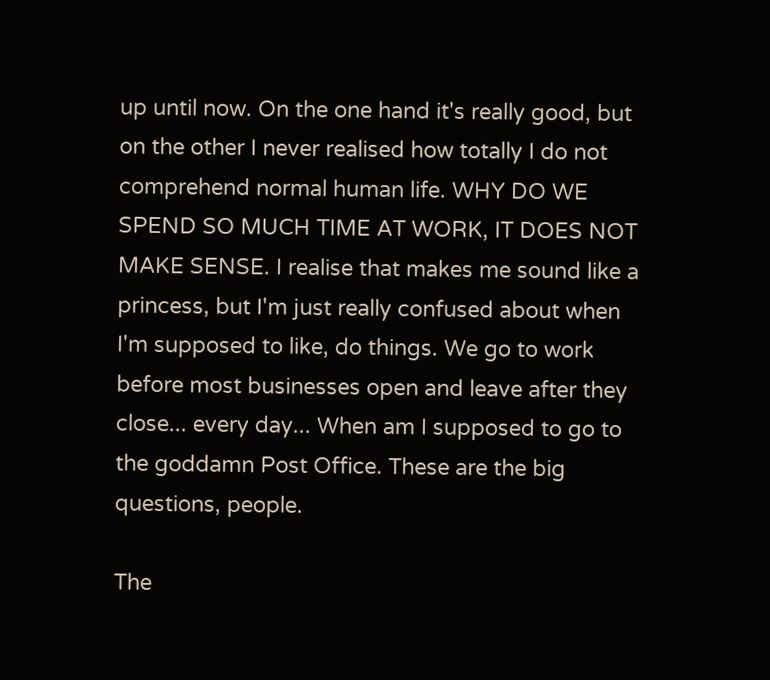up until now. On the one hand it's really good, but on the other I never realised how totally I do not comprehend normal human life. WHY DO WE SPEND SO MUCH TIME AT WORK, IT DOES NOT MAKE SENSE. I realise that makes me sound like a princess, but I'm just really confused about when I'm supposed to like, do things. We go to work before most businesses open and leave after they close... every day... When am I supposed to go to the goddamn Post Office. These are the big questions, people.

The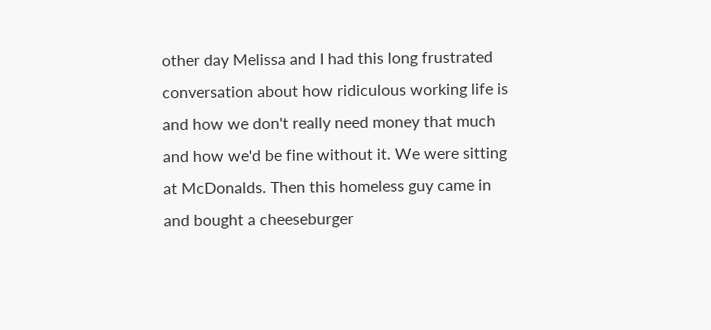other day Melissa and I had this long frustrated conversation about how ridiculous working life is and how we don't really need money that much and how we'd be fine without it. We were sitting at McDonalds. Then this homeless guy came in and bought a cheeseburger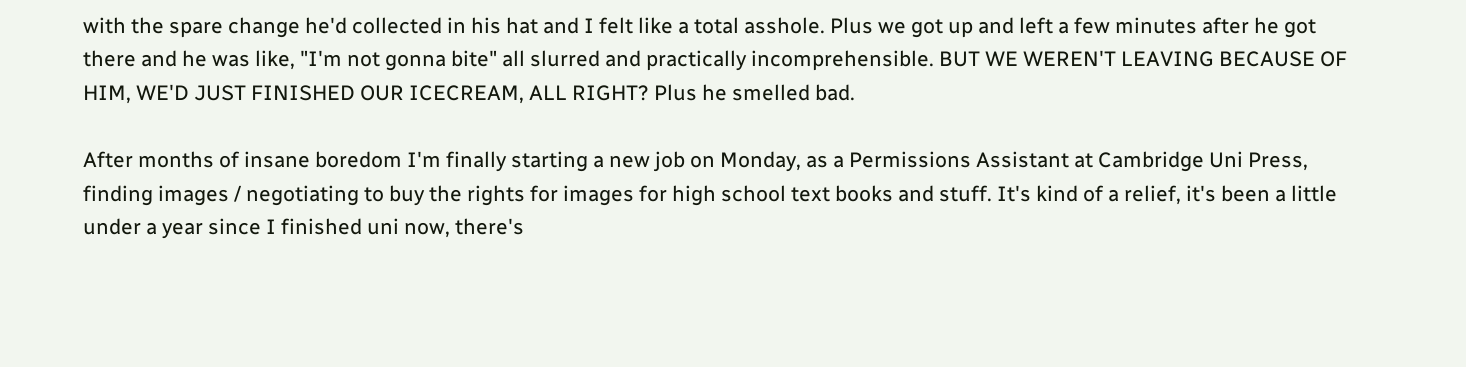with the spare change he'd collected in his hat and I felt like a total asshole. Plus we got up and left a few minutes after he got there and he was like, "I'm not gonna bite" all slurred and practically incomprehensible. BUT WE WEREN'T LEAVING BECAUSE OF HIM, WE'D JUST FINISHED OUR ICECREAM, ALL RIGHT? Plus he smelled bad.

After months of insane boredom I'm finally starting a new job on Monday, as a Permissions Assistant at Cambridge Uni Press, finding images / negotiating to buy the rights for images for high school text books and stuff. It's kind of a relief, it's been a little under a year since I finished uni now, there's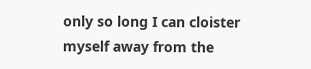only so long I can cloister myself away from the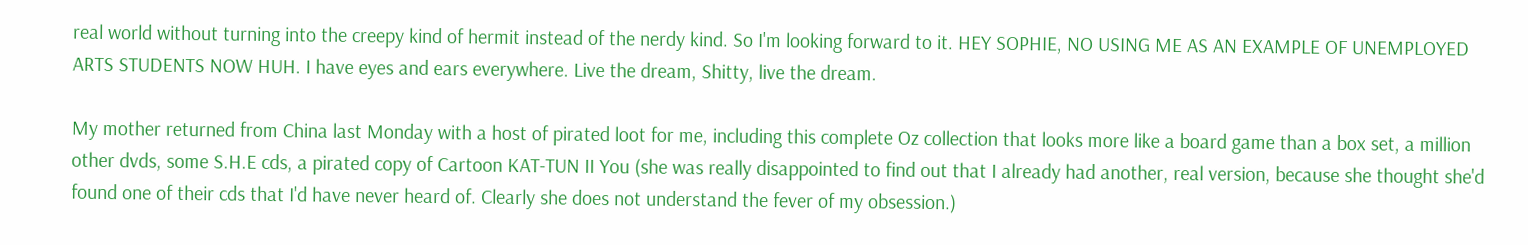real world without turning into the creepy kind of hermit instead of the nerdy kind. So I'm looking forward to it. HEY SOPHIE, NO USING ME AS AN EXAMPLE OF UNEMPLOYED ARTS STUDENTS NOW HUH. I have eyes and ears everywhere. Live the dream, Shitty, live the dream.

My mother returned from China last Monday with a host of pirated loot for me, including this complete Oz collection that looks more like a board game than a box set, a million other dvds, some S.H.E cds, a pirated copy of Cartoon KAT-TUN II You (she was really disappointed to find out that I already had another, real version, because she thought she'd found one of their cds that I'd have never heard of. Clearly she does not understand the fever of my obsession.)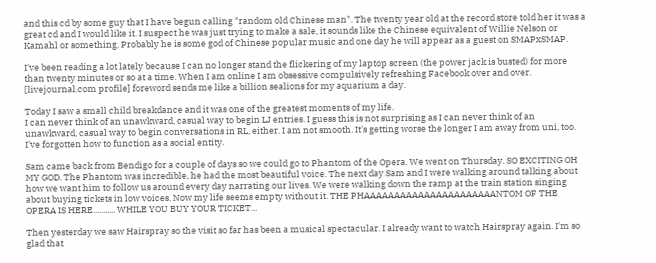and this cd by some guy that I have begun calling "random old Chinese man". The twenty year old at the record store told her it was a great cd and I would like it. I suspect he was just trying to make a sale, it sounds like the Chinese equivalent of Willie Nelson or Kamahl or something. Probably he is some god of Chinese popular music and one day he will appear as a guest on SMAPxSMAP.

I've been reading a lot lately because I can no longer stand the flickering of my laptop screen (the power jack is busted) for more than twenty minutes or so at a time. When I am online I am obsessive compulsively refreshing Facebook over and over. [livejournal.com profile] foreword sends me like a billion sealions for my aquarium a day.

Today I saw a small child breakdance and it was one of the greatest moments of my life.
I can never think of an unawkward, casual way to begin LJ entries. I guess this is not surprising as I can never think of an unawkward, casual way to begin conversations in RL, either. I am not smooth. It's getting worse the longer I am away from uni, too. I've forgotten how to function as a social entity.

Sam came back from Bendigo for a couple of days so we could go to Phantom of the Opera. We went on Thursday. SO EXCITING OH MY GOD. The Phantom was incredible, he had the most beautiful voice. The next day Sam and I were walking around talking about how we want him to follow us around every day narrating our lives. We were walking down the ramp at the train station singing about buying tickets in low voices. Now my life seems empty without it. THE PHAAAAAAAAAAAAAAAAAAAAAANTOM OF THE OPERA IS HERE........... WHILE YOU BUY YOUR TICKET...

Then yesterday we saw Hairspray so the visit so far has been a musical spectacular. I already want to watch Hairspray again. I'm so glad that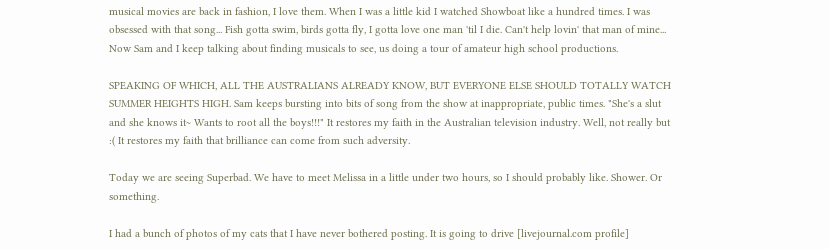musical movies are back in fashion, I love them. When I was a little kid I watched Showboat like a hundred times. I was obsessed with that song... Fish gotta swim, birds gotta fly, I gotta love one man 'til I die. Can't help lovin' that man of mine... Now Sam and I keep talking about finding musicals to see, us doing a tour of amateur high school productions.

SPEAKING OF WHICH, ALL THE AUSTRALIANS ALREADY KNOW, BUT EVERYONE ELSE SHOULD TOTALLY WATCH SUMMER HEIGHTS HIGH. Sam keeps bursting into bits of song from the show at inappropriate, public times. "She's a slut and she knows it~ Wants to root all the boys!!!" It restores my faith in the Australian television industry. Well, not really but :( It restores my faith that brilliance can come from such adversity.

Today we are seeing Superbad. We have to meet Melissa in a little under two hours, so I should probably like. Shower. Or something.

I had a bunch of photos of my cats that I have never bothered posting. It is going to drive [livejournal.com profile]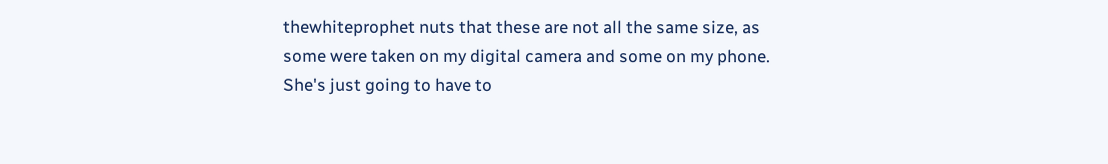thewhiteprophet nuts that these are not all the same size, as some were taken on my digital camera and some on my phone. She's just going to have to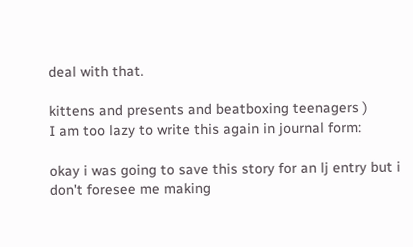deal with that.

kittens and presents and beatboxing teenagers )
I am too lazy to write this again in journal form:

okay i was going to save this story for an lj entry but i don't foresee me making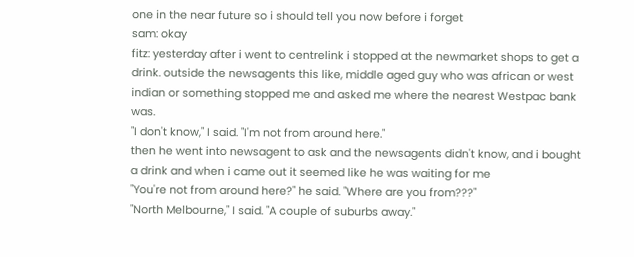one in the near future so i should tell you now before i forget
sam: okay
fitz: yesterday after i went to centrelink i stopped at the newmarket shops to get a drink. outside the newsagents this like, middle aged guy who was african or west indian or something stopped me and asked me where the nearest Westpac bank was.
"I don't know," I said. "I'm not from around here."
then he went into newsagent to ask and the newsagents didn't know, and i bought a drink and when i came out it seemed like he was waiting for me
"You're not from around here?" he said. "Where are you from???"
"North Melbourne," I said. "A couple of suburbs away."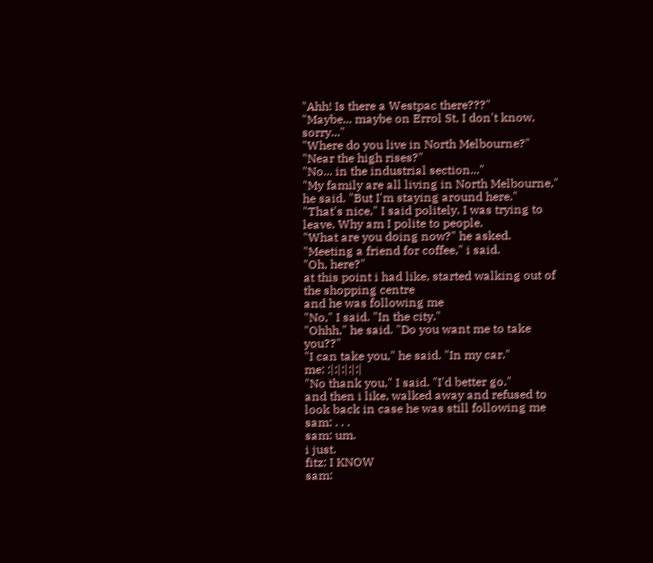"Ahh! Is there a Westpac there???"
"Maybe... maybe on Errol St, I don't know, sorry..."
"Where do you live in North Melbourne?"
"Near the high rises?"
"No... in the industrial section..."
"My family are all living in North Melbourne," he said. "But I'm staying around here."
"That's nice," I said politely. I was trying to leave. Why am I polite to people.
"What are you doing now?" he asked.
"Meeting a friend for coffee," i said.
"Oh, here?"
at this point i had like, started walking out of the shopping centre
and he was following me
"No," I said. "In the city."
"Ohhh," he said. "Do you want me to take you??"
"I can take you," he said. "In my car."
me: :|:|:|:|:|
"No thank you," I said. "I'd better go."
and then i like, walked away and refused to look back in case he was still following me
sam: . . .
sam: um.
i just.
fitz: I KNOW
sam: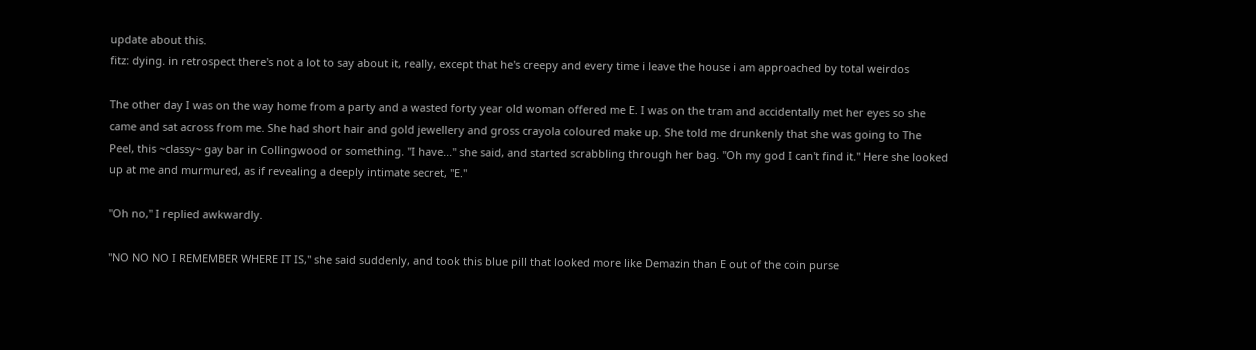update about this.
fitz: dying. in retrospect there's not a lot to say about it, really, except that he's creepy and every time i leave the house i am approached by total weirdos

The other day I was on the way home from a party and a wasted forty year old woman offered me E. I was on the tram and accidentally met her eyes so she came and sat across from me. She had short hair and gold jewellery and gross crayola coloured make up. She told me drunkenly that she was going to The Peel, this ~classy~ gay bar in Collingwood or something. "I have..." she said, and started scrabbling through her bag. "Oh my god I can't find it." Here she looked up at me and murmured, as if revealing a deeply intimate secret, "E."

"Oh no," I replied awkwardly.

"NO NO NO I REMEMBER WHERE IT IS," she said suddenly, and took this blue pill that looked more like Demazin than E out of the coin purse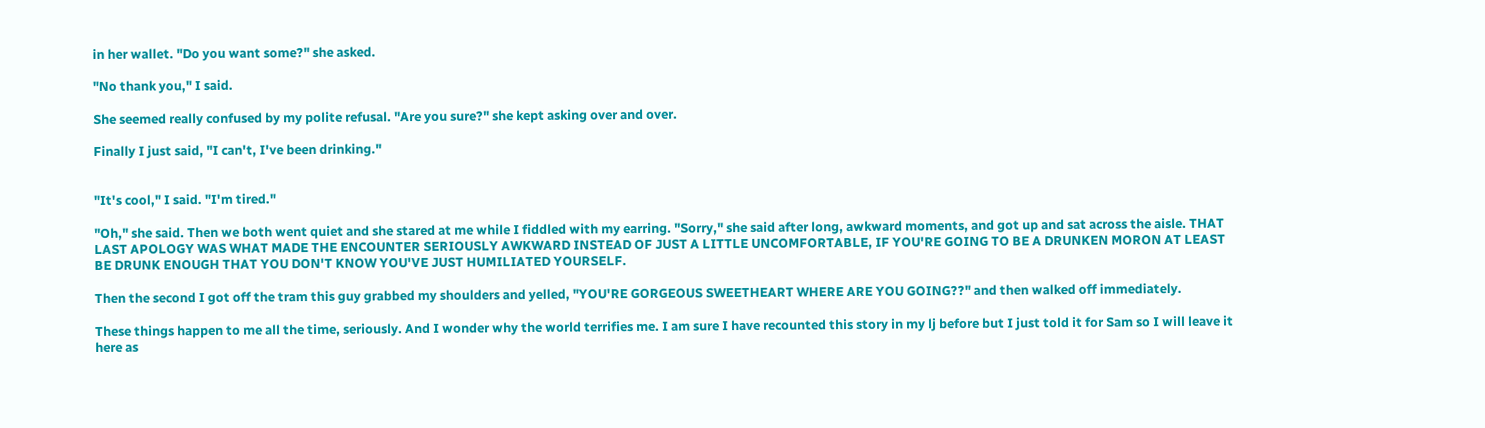in her wallet. "Do you want some?" she asked.

"No thank you," I said.

She seemed really confused by my polite refusal. "Are you sure?" she kept asking over and over.

Finally I just said, "I can't, I've been drinking."


"It's cool," I said. "I'm tired."

"Oh," she said. Then we both went quiet and she stared at me while I fiddled with my earring. "Sorry," she said after long, awkward moments, and got up and sat across the aisle. THAT LAST APOLOGY WAS WHAT MADE THE ENCOUNTER SERIOUSLY AWKWARD INSTEAD OF JUST A LITTLE UNCOMFORTABLE, IF YOU'RE GOING TO BE A DRUNKEN MORON AT LEAST BE DRUNK ENOUGH THAT YOU DON'T KNOW YOU'VE JUST HUMILIATED YOURSELF.

Then the second I got off the tram this guy grabbed my shoulders and yelled, "YOU'RE GORGEOUS SWEETHEART WHERE ARE YOU GOING??" and then walked off immediately.

These things happen to me all the time, seriously. And I wonder why the world terrifies me. I am sure I have recounted this story in my lj before but I just told it for Sam so I will leave it here as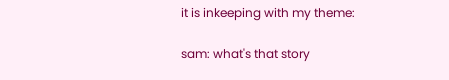it is inkeeping with my theme:

sam: what's that story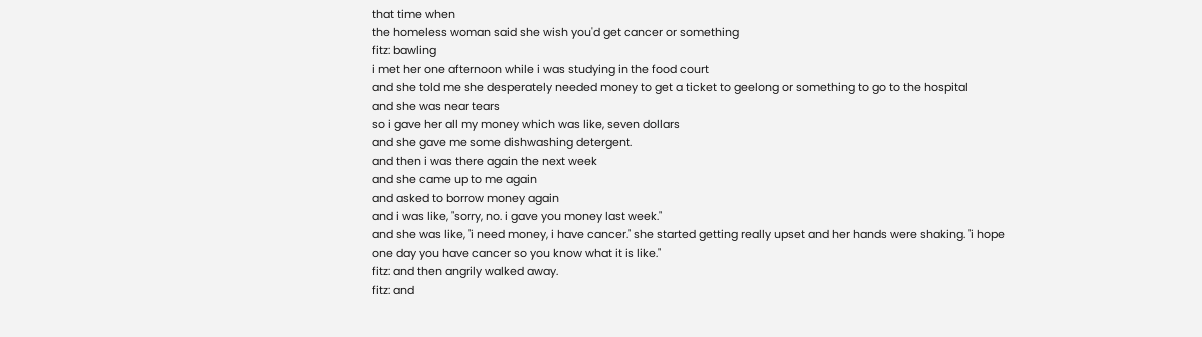that time when
the homeless woman said she wish you'd get cancer or something
fitz: bawling
i met her one afternoon while i was studying in the food court
and she told me she desperately needed money to get a ticket to geelong or something to go to the hospital
and she was near tears
so i gave her all my money which was like, seven dollars
and she gave me some dishwashing detergent.
and then i was there again the next week
and she came up to me again
and asked to borrow money again
and i was like, "sorry, no. i gave you money last week."
and she was like, "i need money, i have cancer." she started getting really upset and her hands were shaking. "i hope one day you have cancer so you know what it is like."
fitz: and then angrily walked away.
fitz: and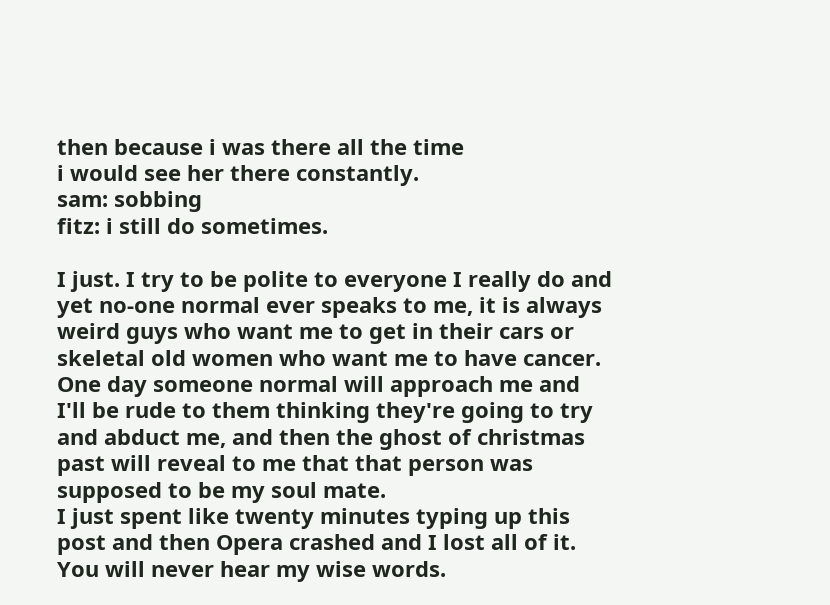then because i was there all the time
i would see her there constantly.
sam: sobbing
fitz: i still do sometimes.

I just. I try to be polite to everyone I really do and yet no-one normal ever speaks to me, it is always weird guys who want me to get in their cars or skeletal old women who want me to have cancer. One day someone normal will approach me and I'll be rude to them thinking they're going to try and abduct me, and then the ghost of christmas past will reveal to me that that person was supposed to be my soul mate.
I just spent like twenty minutes typing up this post and then Opera crashed and I lost all of it. You will never hear my wise words.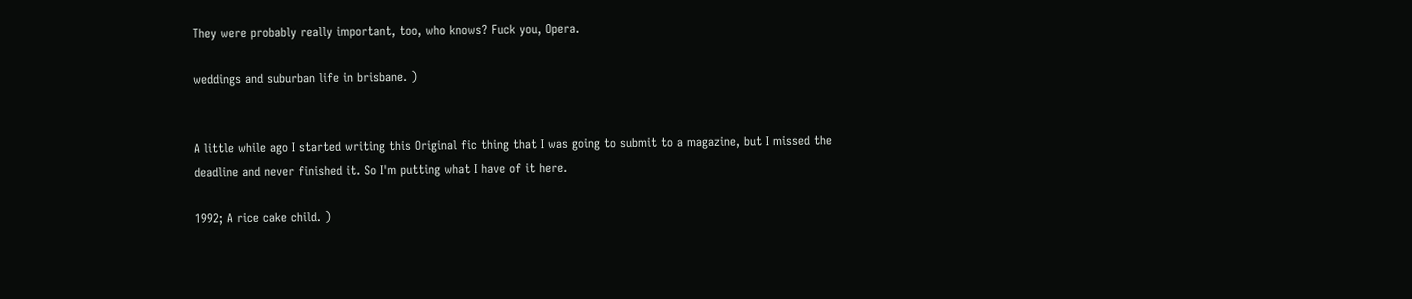They were probably really important, too, who knows? Fuck you, Opera.

weddings and suburban life in brisbane. )


A little while ago I started writing this Original fic thing that I was going to submit to a magazine, but I missed the deadline and never finished it. So I'm putting what I have of it here.

1992; A rice cake child. )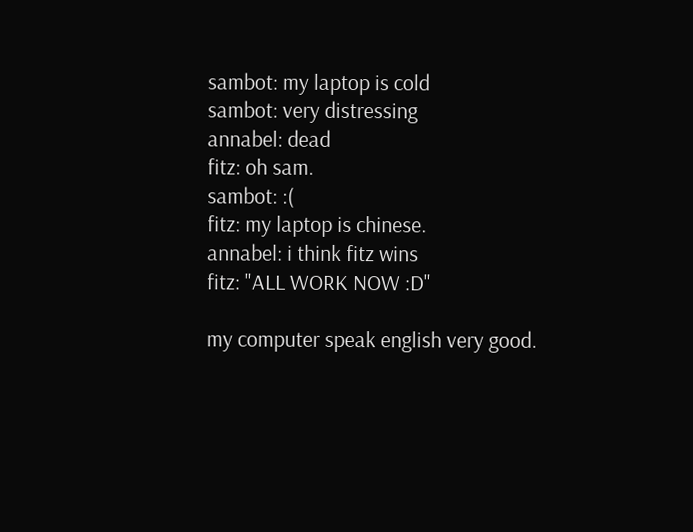sambot: my laptop is cold
sambot: very distressing
annabel: dead
fitz: oh sam.
sambot: :(
fitz: my laptop is chinese.
annabel: i think fitz wins
fitz: "ALL WORK NOW :D"

my computer speak english very good.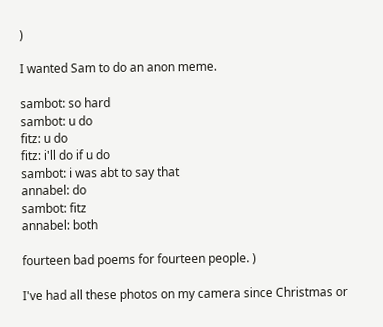)

I wanted Sam to do an anon meme.

sambot: so hard
sambot: u do
fitz: u do
fitz: i'll do if u do
sambot: i was abt to say that
annabel: do
sambot: fitz
annabel: both

fourteen bad poems for fourteen people. )

I've had all these photos on my camera since Christmas or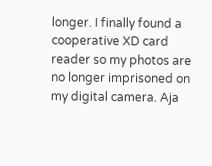longer. I finally found a cooperative XD card reader so my photos are no longer imprisoned on my digital camera. Aja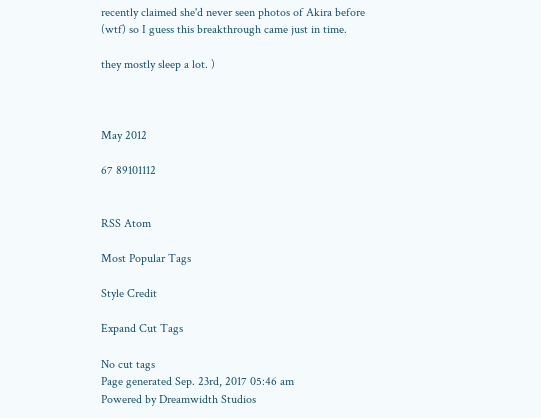recently claimed she'd never seen photos of Akira before (wtf) so I guess this breakthrough came just in time.

they mostly sleep a lot. )



May 2012

67 89101112


RSS Atom

Most Popular Tags

Style Credit

Expand Cut Tags

No cut tags
Page generated Sep. 23rd, 2017 05:46 am
Powered by Dreamwidth Studios